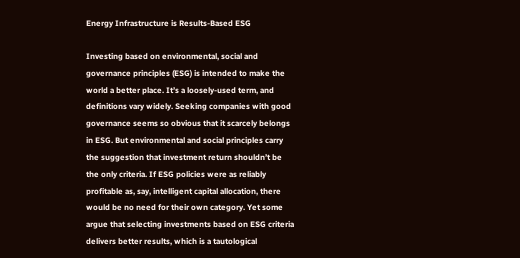Energy Infrastructure is Results-Based ESG

Investing based on environmental, social and governance principles (ESG) is intended to make the world a better place. It’s a loosely-used term, and definitions vary widely. Seeking companies with good governance seems so obvious that it scarcely belongs in ESG. But environmental and social principles carry the suggestion that investment return shouldn’t be the only criteria. If ESG policies were as reliably profitable as, say, intelligent capital allocation, there would be no need for their own category. Yet some argue that selecting investments based on ESG criteria delivers better results, which is a tautological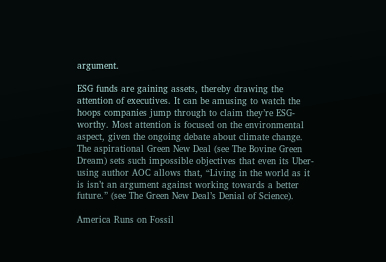argument.

ESG funds are gaining assets, thereby drawing the attention of executives. It can be amusing to watch the hoops companies jump through to claim they’re ESG-worthy. Most attention is focused on the environmental aspect, given the ongoing debate about climate change. The aspirational Green New Deal (see The Bovine Green Dream) sets such impossible objectives that even its Uber-using author AOC allows that, “Living in the world as it is isn’t an argument against working towards a better future.” (see The Green New Deal’s Denial of Science).

America Runs on Fossil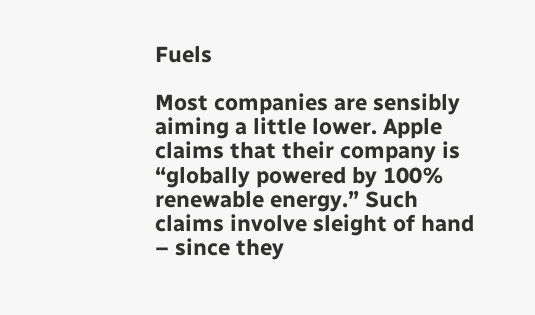Fuels

Most companies are sensibly aiming a little lower. Apple claims that their company is “globally powered by 100% renewable energy.” Such claims involve sleight of hand – since they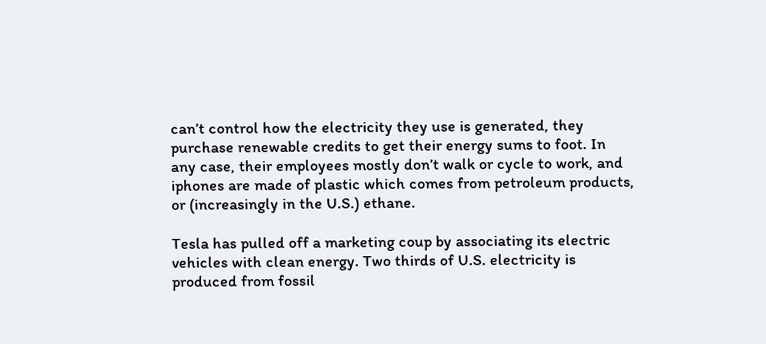can’t control how the electricity they use is generated, they purchase renewable credits to get their energy sums to foot. In any case, their employees mostly don’t walk or cycle to work, and iphones are made of plastic which comes from petroleum products, or (increasingly in the U.S.) ethane.

Tesla has pulled off a marketing coup by associating its electric vehicles with clean energy. Two thirds of U.S. electricity is produced from fossil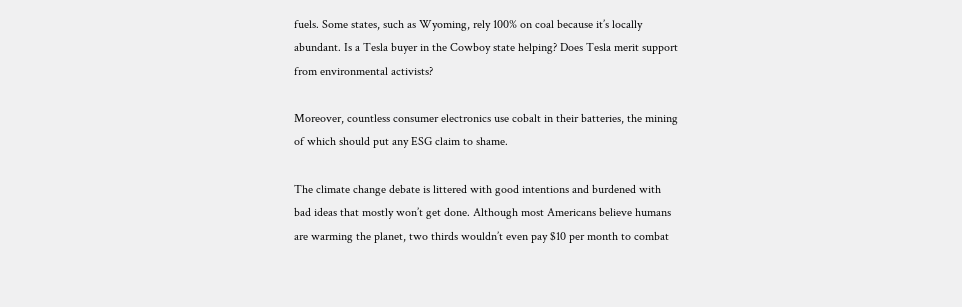fuels. Some states, such as Wyoming, rely 100% on coal because it’s locally abundant. Is a Tesla buyer in the Cowboy state helping? Does Tesla merit support from environmental activists?

Moreover, countless consumer electronics use cobalt in their batteries, the mining of which should put any ESG claim to shame.

The climate change debate is littered with good intentions and burdened with bad ideas that mostly won’t get done. Although most Americans believe humans are warming the planet, two thirds wouldn’t even pay $10 per month to combat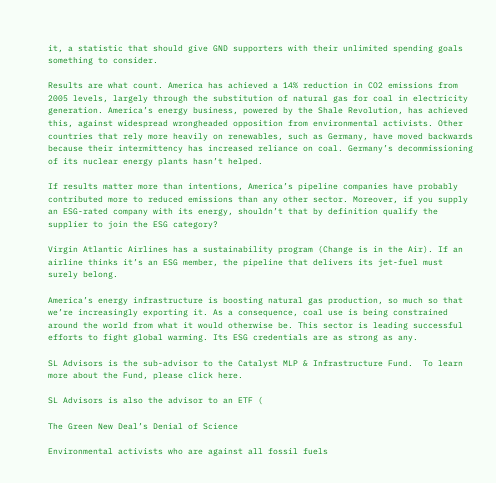it, a statistic that should give GND supporters with their unlimited spending goals something to consider.

Results are what count. America has achieved a 14% reduction in CO2 emissions from 2005 levels, largely through the substitution of natural gas for coal in electricity generation. America’s energy business, powered by the Shale Revolution, has achieved this, against widespread wrongheaded opposition from environmental activists. Other countries that rely more heavily on renewables, such as Germany, have moved backwards because their intermittency has increased reliance on coal. Germany’s decommissioning of its nuclear energy plants hasn’t helped.

If results matter more than intentions, America’s pipeline companies have probably contributed more to reduced emissions than any other sector. Moreover, if you supply an ESG-rated company with its energy, shouldn’t that by definition qualify the supplier to join the ESG category?

Virgin Atlantic Airlines has a sustainability program (Change is in the Air). If an airline thinks it’s an ESG member, the pipeline that delivers its jet-fuel must surely belong.

America’s energy infrastructure is boosting natural gas production, so much so that we’re increasingly exporting it. As a consequence, coal use is being constrained around the world from what it would otherwise be. This sector is leading successful efforts to fight global warming. Its ESG credentials are as strong as any.

SL Advisors is the sub-advisor to the Catalyst MLP & Infrastructure Fund.  To learn more about the Fund, please click here.

SL Advisors is also the advisor to an ETF (

The Green New Deal’s Denial of Science

Environmental activists who are against all fossil fuels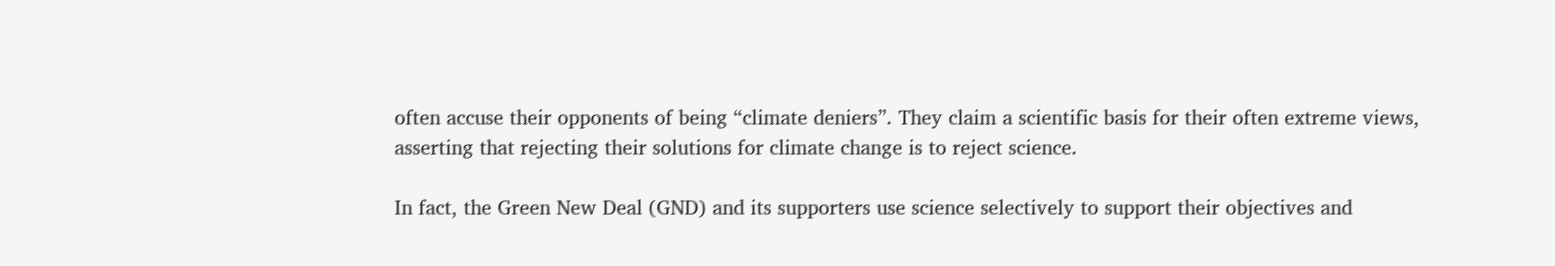often accuse their opponents of being “climate deniers”. They claim a scientific basis for their often extreme views, asserting that rejecting their solutions for climate change is to reject science.

In fact, the Green New Deal (GND) and its supporters use science selectively to support their objectives and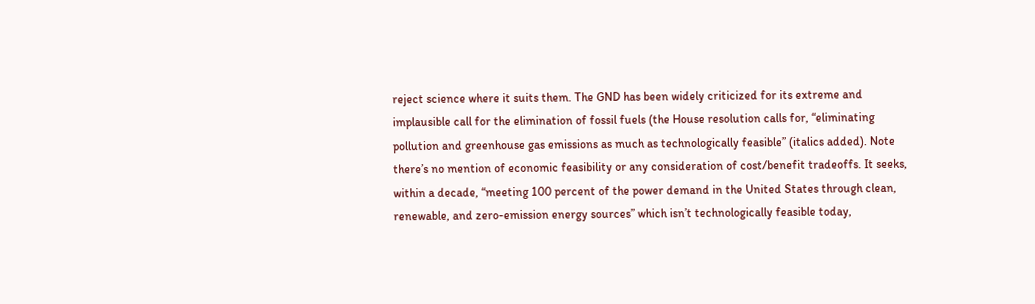reject science where it suits them. The GND has been widely criticized for its extreme and implausible call for the elimination of fossil fuels (the House resolution calls for, “eliminating pollution and greenhouse gas emissions as much as technologically feasible” (italics added). Note there’s no mention of economic feasibility or any consideration of cost/benefit tradeoffs. It seeks, within a decade, “meeting 100 percent of the power demand in the United States through clean, renewable, and zero-emission energy sources” which isn’t technologically feasible today,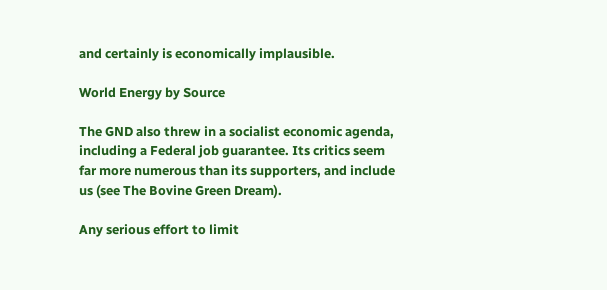and certainly is economically implausible.

World Energy by Source

The GND also threw in a socialist economic agenda, including a Federal job guarantee. Its critics seem far more numerous than its supporters, and include us (see The Bovine Green Dream).

Any serious effort to limit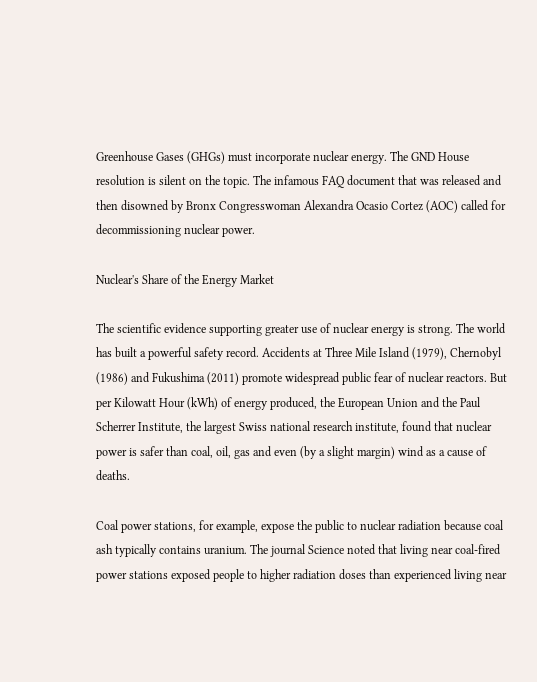Greenhouse Gases (GHGs) must incorporate nuclear energy. The GND House resolution is silent on the topic. The infamous FAQ document that was released and then disowned by Bronx Congresswoman Alexandra Ocasio Cortez (AOC) called for decommissioning nuclear power.

Nuclear's Share of the Energy Market

The scientific evidence supporting greater use of nuclear energy is strong. The world has built a powerful safety record. Accidents at Three Mile Island (1979), Chernobyl (1986) and Fukushima (2011) promote widespread public fear of nuclear reactors. But per Kilowatt Hour (kWh) of energy produced, the European Union and the Paul Scherrer Institute, the largest Swiss national research institute, found that nuclear power is safer than coal, oil, gas and even (by a slight margin) wind as a cause of deaths.

Coal power stations, for example, expose the public to nuclear radiation because coal ash typically contains uranium. The journal Science noted that living near coal-fired power stations exposed people to higher radiation doses than experienced living near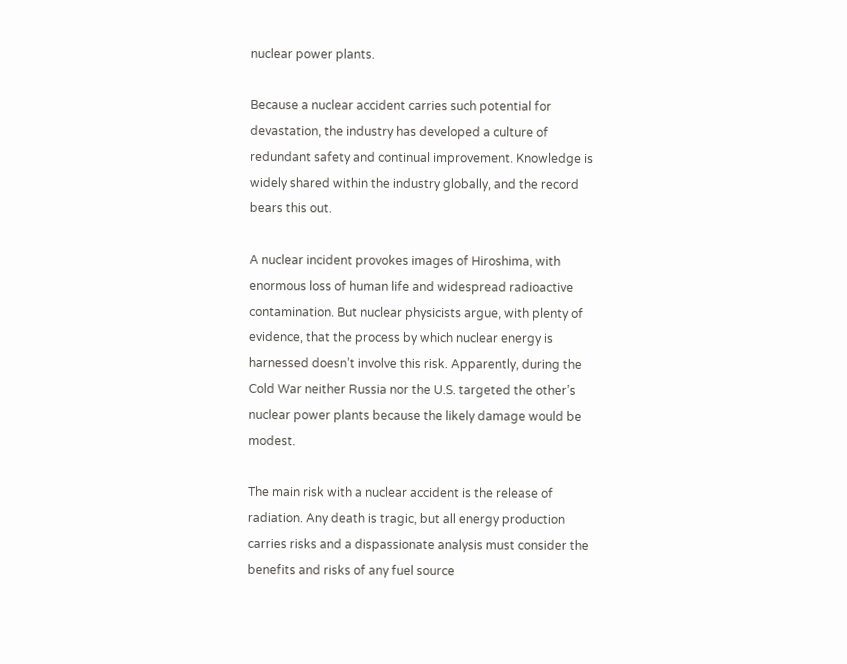nuclear power plants.

Because a nuclear accident carries such potential for devastation, the industry has developed a culture of redundant safety and continual improvement. Knowledge is widely shared within the industry globally, and the record bears this out.

A nuclear incident provokes images of Hiroshima, with enormous loss of human life and widespread radioactive contamination. But nuclear physicists argue, with plenty of evidence, that the process by which nuclear energy is harnessed doesn’t involve this risk. Apparently, during the Cold War neither Russia nor the U.S. targeted the other’s nuclear power plants because the likely damage would be modest.

The main risk with a nuclear accident is the release of radiation. Any death is tragic, but all energy production carries risks and a dispassionate analysis must consider the benefits and risks of any fuel source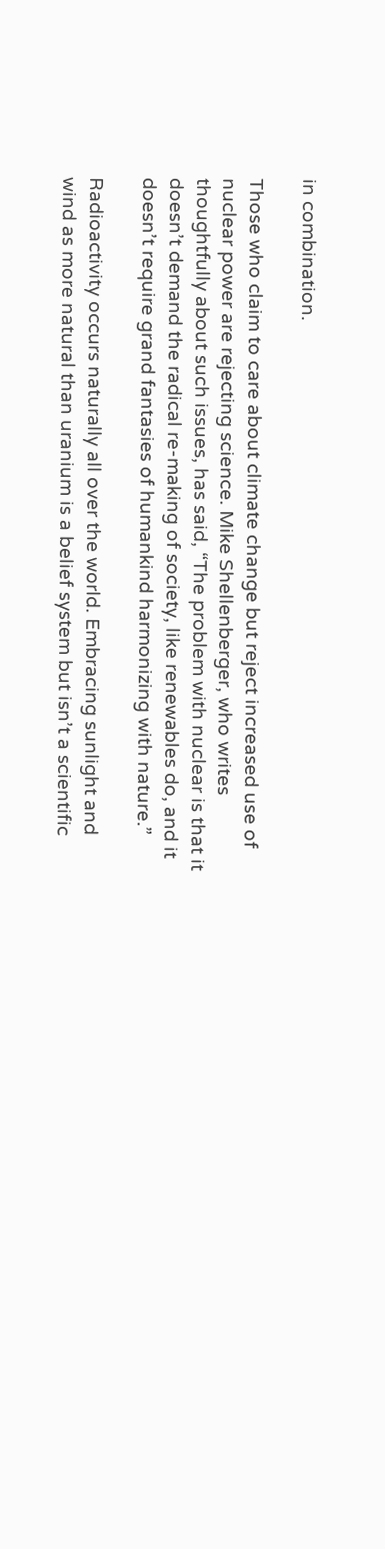in combination.

Those who claim to care about climate change but reject increased use of nuclear power are rejecting science. Mike Shellenberger, who writes thoughtfully about such issues, has said, “The problem with nuclear is that it doesn’t demand the radical re-making of society, like renewables do, and it doesn’t require grand fantasies of humankind harmonizing with nature.”

Radioactivity occurs naturally all over the world. Embracing sunlight and wind as more natural than uranium is a belief system but isn’t a scientific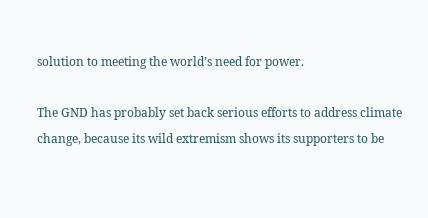solution to meeting the world’s need for power.

The GND has probably set back serious efforts to address climate change, because its wild extremism shows its supporters to be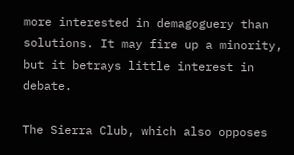more interested in demagoguery than solutions. It may fire up a minority, but it betrays little interest in debate.

The Sierra Club, which also opposes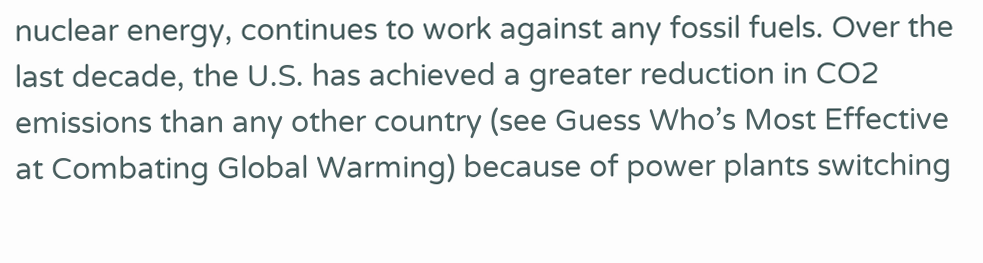nuclear energy, continues to work against any fossil fuels. Over the last decade, the U.S. has achieved a greater reduction in CO2 emissions than any other country (see Guess Who’s Most Effective at Combating Global Warming) because of power plants switching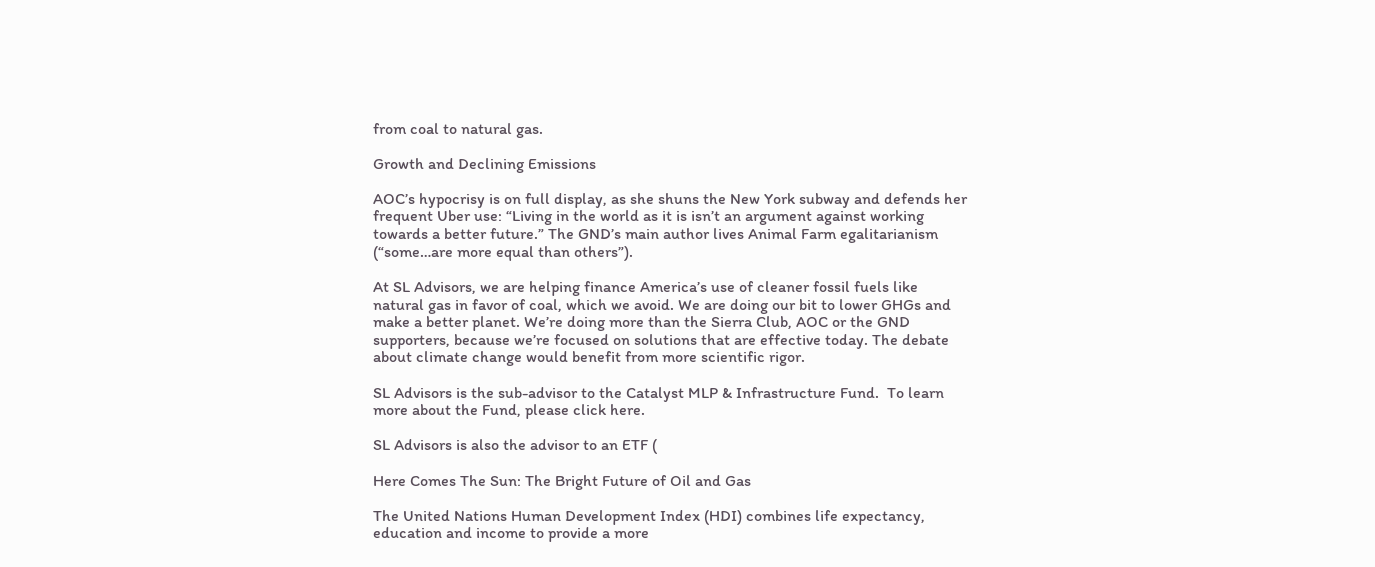from coal to natural gas.

Growth and Declining Emissions

AOC’s hypocrisy is on full display, as she shuns the New York subway and defends her frequent Uber use: “Living in the world as it is isn’t an argument against working towards a better future.” The GND’s main author lives Animal Farm egalitarianism (“some…are more equal than others”).

At SL Advisors, we are helping finance America’s use of cleaner fossil fuels like natural gas in favor of coal, which we avoid. We are doing our bit to lower GHGs and make a better planet. We’re doing more than the Sierra Club, AOC or the GND supporters, because we’re focused on solutions that are effective today. The debate about climate change would benefit from more scientific rigor.

SL Advisors is the sub-advisor to the Catalyst MLP & Infrastructure Fund.  To learn more about the Fund, please click here.

SL Advisors is also the advisor to an ETF (

Here Comes The Sun: The Bright Future of Oil and Gas

The United Nations Human Development Index (HDI) combines life expectancy, education and income to provide a more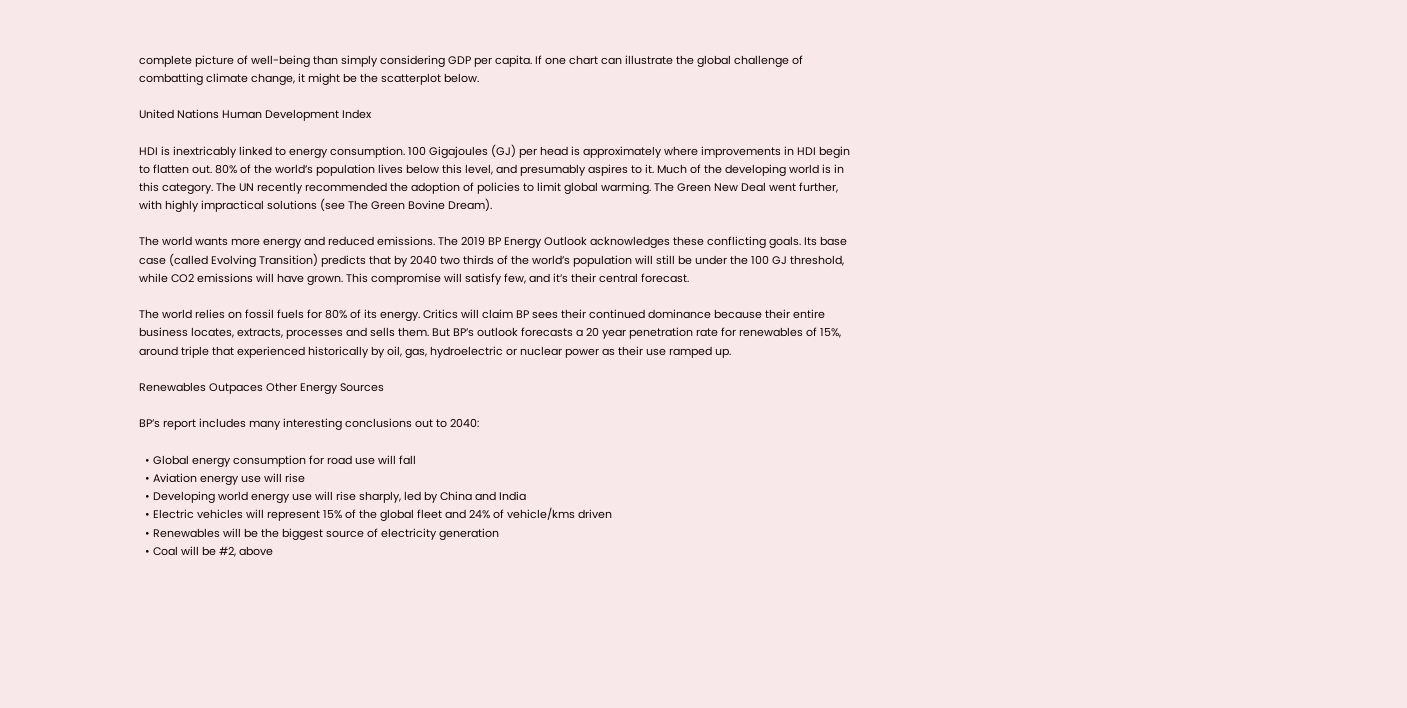complete picture of well-being than simply considering GDP per capita. If one chart can illustrate the global challenge of combatting climate change, it might be the scatterplot below.

United Nations Human Development Index

HDI is inextricably linked to energy consumption. 100 Gigajoules (GJ) per head is approximately where improvements in HDI begin to flatten out. 80% of the world’s population lives below this level, and presumably aspires to it. Much of the developing world is in this category. The UN recently recommended the adoption of policies to limit global warming. The Green New Deal went further, with highly impractical solutions (see The Green Bovine Dream).

The world wants more energy and reduced emissions. The 2019 BP Energy Outlook acknowledges these conflicting goals. Its base case (called Evolving Transition) predicts that by 2040 two thirds of the world’s population will still be under the 100 GJ threshold, while CO2 emissions will have grown. This compromise will satisfy few, and it’s their central forecast.

The world relies on fossil fuels for 80% of its energy. Critics will claim BP sees their continued dominance because their entire business locates, extracts, processes and sells them. But BP’s outlook forecasts a 20 year penetration rate for renewables of 15%, around triple that experienced historically by oil, gas, hydroelectric or nuclear power as their use ramped up.

Renewables Outpaces Other Energy Sources

BP’s report includes many interesting conclusions out to 2040:

  • Global energy consumption for road use will fall
  • Aviation energy use will rise
  • Developing world energy use will rise sharply, led by China and India
  • Electric vehicles will represent 15% of the global fleet and 24% of vehicle/kms driven
  • Renewables will be the biggest source of electricity generation
  • Coal will be #2, above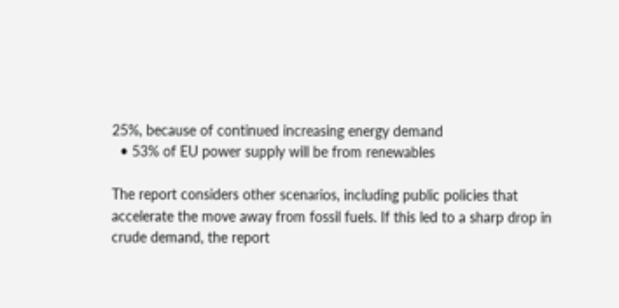25%, because of continued increasing energy demand
  • 53% of EU power supply will be from renewables

The report considers other scenarios, including public policies that accelerate the move away from fossil fuels. If this led to a sharp drop in crude demand, the report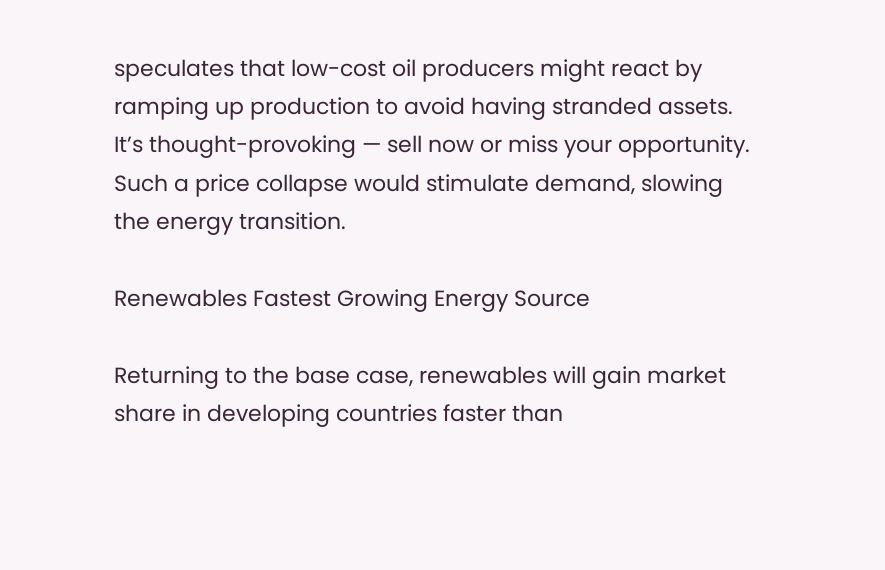speculates that low-cost oil producers might react by ramping up production to avoid having stranded assets. It’s thought-provoking — sell now or miss your opportunity. Such a price collapse would stimulate demand, slowing the energy transition.

Renewables Fastest Growing Energy Source

Returning to the base case, renewables will gain market share in developing countries faster than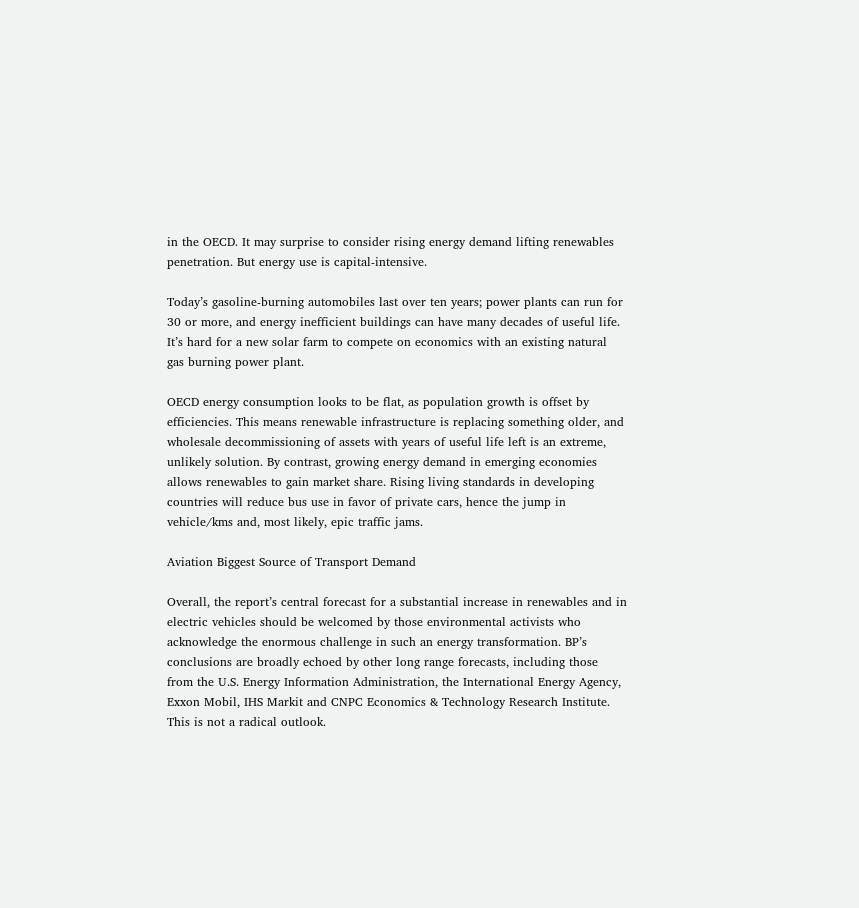in the OECD. It may surprise to consider rising energy demand lifting renewables penetration. But energy use is capital-intensive.

Today’s gasoline-burning automobiles last over ten years; power plants can run for 30 or more, and energy inefficient buildings can have many decades of useful life. It’s hard for a new solar farm to compete on economics with an existing natural gas burning power plant.

OECD energy consumption looks to be flat, as population growth is offset by efficiencies. This means renewable infrastructure is replacing something older, and wholesale decommissioning of assets with years of useful life left is an extreme, unlikely solution. By contrast, growing energy demand in emerging economies allows renewables to gain market share. Rising living standards in developing countries will reduce bus use in favor of private cars, hence the jump in vehicle/kms and, most likely, epic traffic jams.

Aviation Biggest Source of Transport Demand

Overall, the report’s central forecast for a substantial increase in renewables and in electric vehicles should be welcomed by those environmental activists who acknowledge the enormous challenge in such an energy transformation. BP’s conclusions are broadly echoed by other long range forecasts, including those from the U.S. Energy Information Administration, the International Energy Agency, Exxon Mobil, IHS Markit and CNPC Economics & Technology Research Institute. This is not a radical outlook.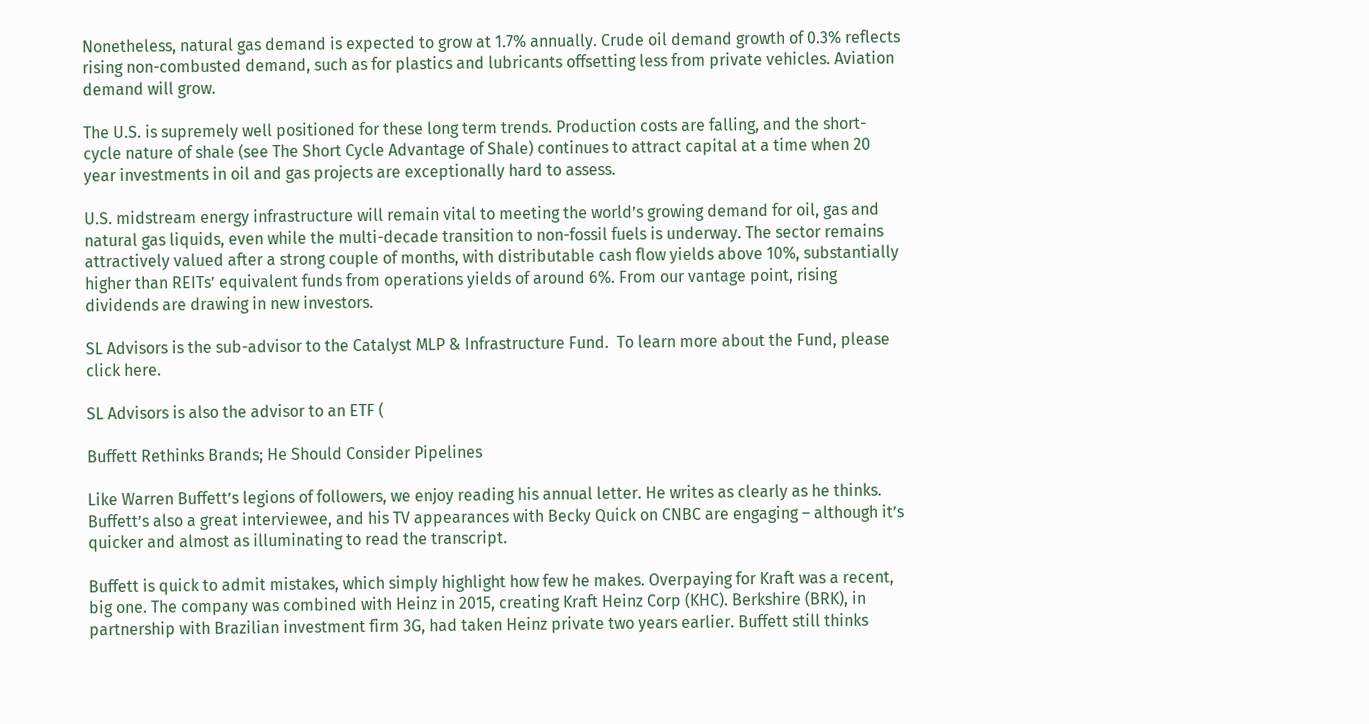Nonetheless, natural gas demand is expected to grow at 1.7% annually. Crude oil demand growth of 0.3% reflects rising non-combusted demand, such as for plastics and lubricants offsetting less from private vehicles. Aviation demand will grow.

The U.S. is supremely well positioned for these long term trends. Production costs are falling, and the short-cycle nature of shale (see The Short Cycle Advantage of Shale) continues to attract capital at a time when 20 year investments in oil and gas projects are exceptionally hard to assess.

U.S. midstream energy infrastructure will remain vital to meeting the world’s growing demand for oil, gas and natural gas liquids, even while the multi-decade transition to non-fossil fuels is underway. The sector remains attractively valued after a strong couple of months, with distributable cash flow yields above 10%, substantially higher than REITs’ equivalent funds from operations yields of around 6%. From our vantage point, rising dividends are drawing in new investors.

SL Advisors is the sub-advisor to the Catalyst MLP & Infrastructure Fund.  To learn more about the Fund, please click here.

SL Advisors is also the advisor to an ETF (

Buffett Rethinks Brands; He Should Consider Pipelines

Like Warren Buffett’s legions of followers, we enjoy reading his annual letter. He writes as clearly as he thinks. Buffett’s also a great interviewee, and his TV appearances with Becky Quick on CNBC are engaging – although it’s quicker and almost as illuminating to read the transcript.

Buffett is quick to admit mistakes, which simply highlight how few he makes. Overpaying for Kraft was a recent, big one. The company was combined with Heinz in 2015, creating Kraft Heinz Corp (KHC). Berkshire (BRK), in partnership with Brazilian investment firm 3G, had taken Heinz private two years earlier. Buffett still thinks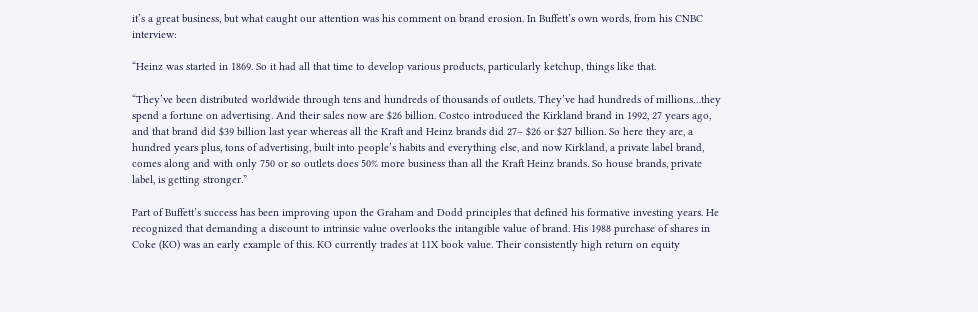it’s a great business, but what caught our attention was his comment on brand erosion. In Buffett’s own words, from his CNBC interview:

“Heinz was started in 1869. So it had all that time to develop various products, particularly ketchup, things like that.

“They’ve been distributed worldwide through tens and hundreds of thousands of outlets. They’ve had hundreds of millions…they spend a fortune on advertising. And their sales now are $26 billion. Costco introduced the Kirkland brand in 1992, 27 years ago, and that brand did $39 billion last year whereas all the Kraft and Heinz brands did 27– $26 or $27 billion. So here they are, a hundred years plus, tons of advertising, built into people’s habits and everything else, and now Kirkland, a private label brand, comes along and with only 750 or so outlets does 50% more business than all the Kraft Heinz brands. So house brands, private label, is getting stronger.”

Part of Buffett’s success has been improving upon the Graham and Dodd principles that defined his formative investing years. He recognized that demanding a discount to intrinsic value overlooks the intangible value of brand. His 1988 purchase of shares in Coke (KO) was an early example of this. KO currently trades at 11X book value. Their consistently high return on equity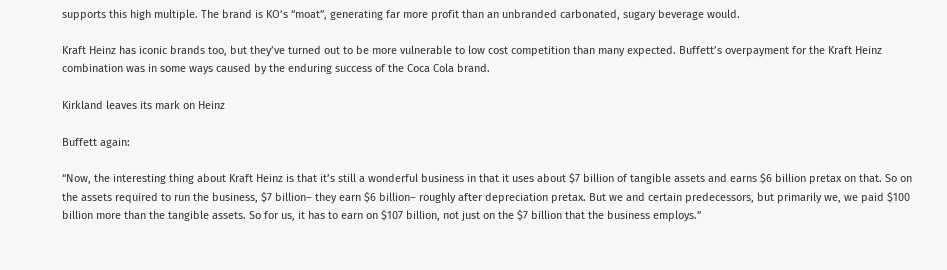supports this high multiple. The brand is KO’s “moat”, generating far more profit than an unbranded carbonated, sugary beverage would.

Kraft Heinz has iconic brands too, but they’ve turned out to be more vulnerable to low cost competition than many expected. Buffett’s overpayment for the Kraft Heinz combination was in some ways caused by the enduring success of the Coca Cola brand.

Kirkland leaves its mark on Heinz

Buffett again:

“Now, the interesting thing about Kraft Heinz is that it’s still a wonderful business in that it uses about $7 billion of tangible assets and earns $6 billion pretax on that. So on the assets required to run the business, $7 billion– they earn $6 billion– roughly after depreciation pretax. But we and certain predecessors, but primarily we, we paid $100 billion more than the tangible assets. So for us, it has to earn on $107 billion, not just on the $7 billion that the business employs.”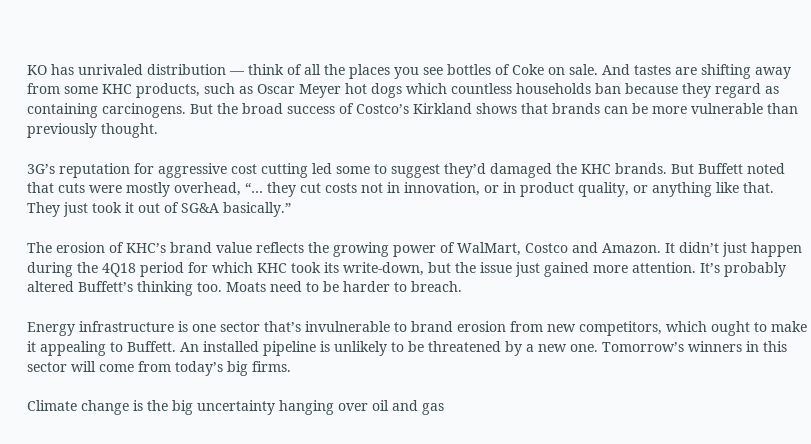KO has unrivaled distribution — think of all the places you see bottles of Coke on sale. And tastes are shifting away from some KHC products, such as Oscar Meyer hot dogs which countless households ban because they regard as containing carcinogens. But the broad success of Costco’s Kirkland shows that brands can be more vulnerable than previously thought.

3G’s reputation for aggressive cost cutting led some to suggest they’d damaged the KHC brands. But Buffett noted that cuts were mostly overhead, “… they cut costs not in innovation, or in product quality, or anything like that. They just took it out of SG&A basically.”

The erosion of KHC’s brand value reflects the growing power of WalMart, Costco and Amazon. It didn’t just happen during the 4Q18 period for which KHC took its write-down, but the issue just gained more attention. It’s probably altered Buffett’s thinking too. Moats need to be harder to breach.

Energy infrastructure is one sector that’s invulnerable to brand erosion from new competitors, which ought to make it appealing to Buffett. An installed pipeline is unlikely to be threatened by a new one. Tomorrow’s winners in this sector will come from today’s big firms.

Climate change is the big uncertainty hanging over oil and gas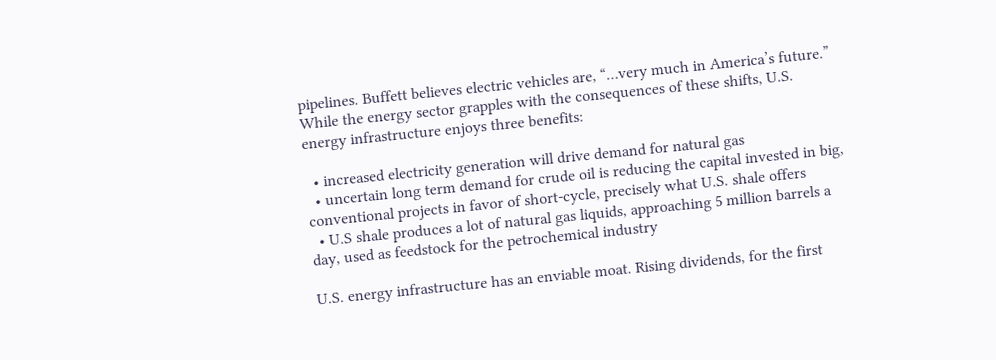pipelines. Buffett believes electric vehicles are, “…very much in America’s future.” While the energy sector grapples with the consequences of these shifts, U.S. energy infrastructure enjoys three benefits:

  • increased electricity generation will drive demand for natural gas
  • uncertain long term demand for crude oil is reducing the capital invested in big, conventional projects in favor of short-cycle, precisely what U.S. shale offers
  • U.S shale produces a lot of natural gas liquids, approaching 5 million barrels a day, used as feedstock for the petrochemical industry

U.S. energy infrastructure has an enviable moat. Rising dividends, for the first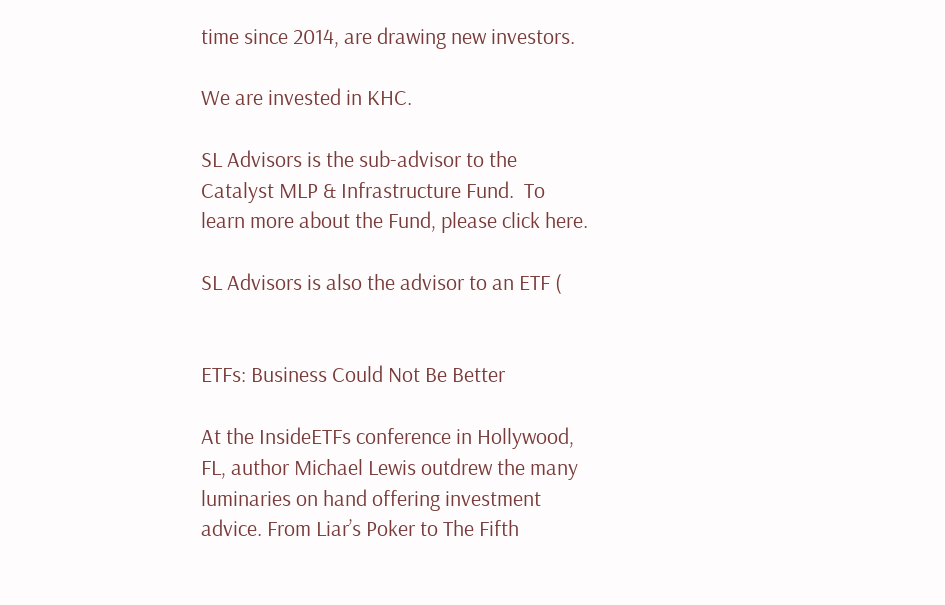time since 2014, are drawing new investors.

We are invested in KHC.

SL Advisors is the sub-advisor to the Catalyst MLP & Infrastructure Fund.  To learn more about the Fund, please click here.

SL Advisors is also the advisor to an ETF (


ETFs: Business Could Not Be Better

At the InsideETFs conference in Hollywood, FL, author Michael Lewis outdrew the many luminaries on hand offering investment advice. From Liar’s Poker to The Fifth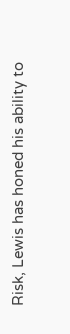Risk, Lewis has honed his ability to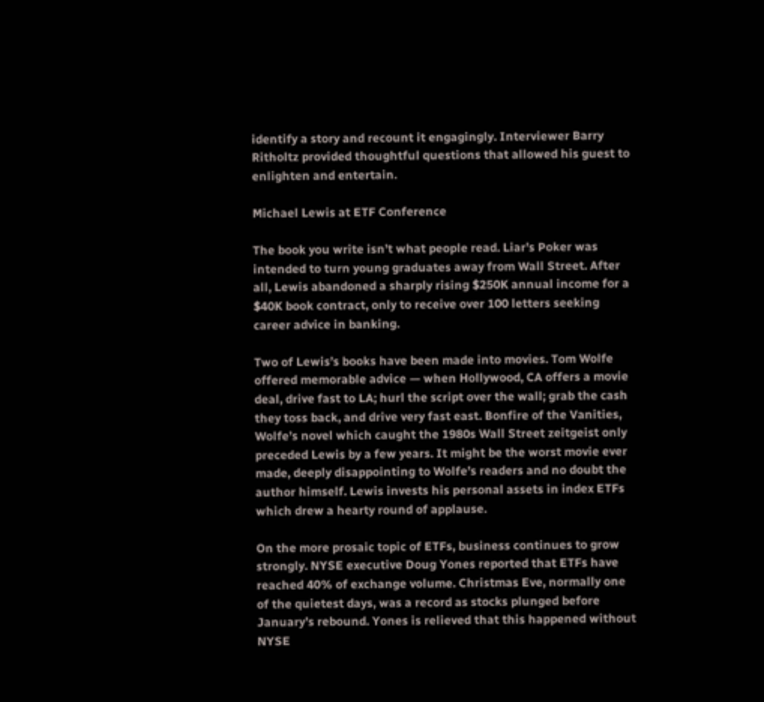identify a story and recount it engagingly. Interviewer Barry Ritholtz provided thoughtful questions that allowed his guest to enlighten and entertain.

Michael Lewis at ETF Conference

The book you write isn’t what people read. Liar’s Poker was intended to turn young graduates away from Wall Street. After all, Lewis abandoned a sharply rising $250K annual income for a $40K book contract, only to receive over 100 letters seeking career advice in banking.

Two of Lewis’s books have been made into movies. Tom Wolfe offered memorable advice — when Hollywood, CA offers a movie deal, drive fast to LA; hurl the script over the wall; grab the cash they toss back, and drive very fast east. Bonfire of the Vanities, Wolfe’s novel which caught the 1980s Wall Street zeitgeist only preceded Lewis by a few years. It might be the worst movie ever made, deeply disappointing to Wolfe’s readers and no doubt the author himself. Lewis invests his personal assets in index ETFs which drew a hearty round of applause.

On the more prosaic topic of ETFs, business continues to grow strongly. NYSE executive Doug Yones reported that ETFs have reached 40% of exchange volume. Christmas Eve, normally one of the quietest days, was a record as stocks plunged before January’s rebound. Yones is relieved that this happened without NYSE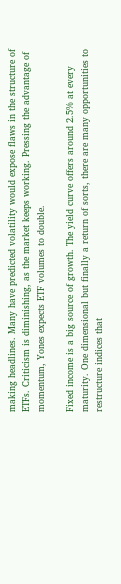making headlines. Many have predicted volatility would expose flaws in the structure of ETFs. Criticism is diminishing, as the market keeps working. Pressing the advantage of momentum, Yones expects ETF volumes to double.

Fixed income is a big source of growth. The yield curve offers around 2.5% at every maturity. One dimensional but finally a return of sorts, there are many opportunities to restructure indices that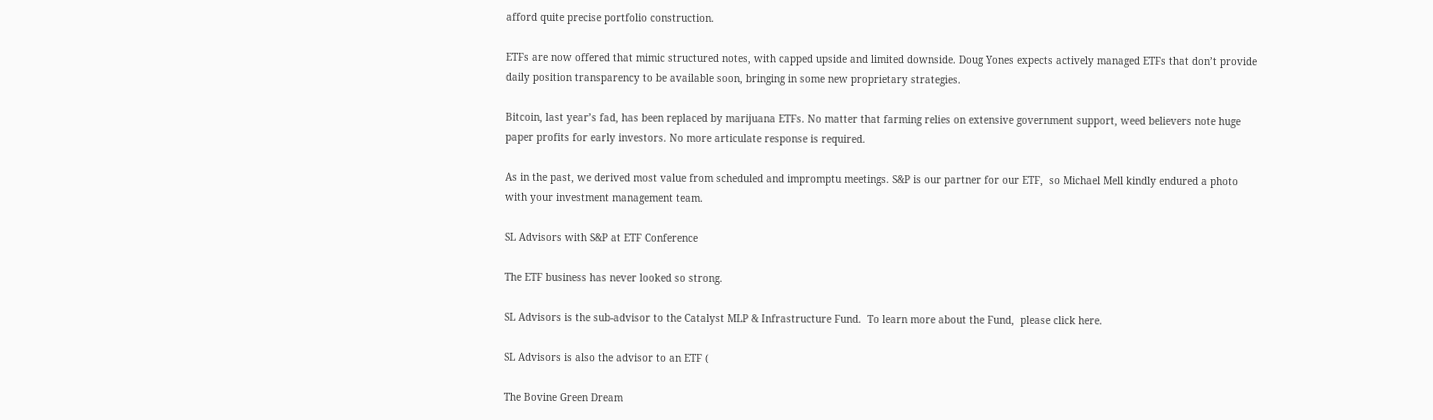afford quite precise portfolio construction.

ETFs are now offered that mimic structured notes, with capped upside and limited downside. Doug Yones expects actively managed ETFs that don’t provide daily position transparency to be available soon, bringing in some new proprietary strategies.

Bitcoin, last year’s fad, has been replaced by marijuana ETFs. No matter that farming relies on extensive government support, weed believers note huge paper profits for early investors. No more articulate response is required.

As in the past, we derived most value from scheduled and impromptu meetings. S&P is our partner for our ETF,  so Michael Mell kindly endured a photo with your investment management team.

SL Advisors with S&P at ETF Conference

The ETF business has never looked so strong.

SL Advisors is the sub-advisor to the Catalyst MLP & Infrastructure Fund.  To learn more about the Fund,  please click here.

SL Advisors is also the advisor to an ETF (

The Bovine Green Dream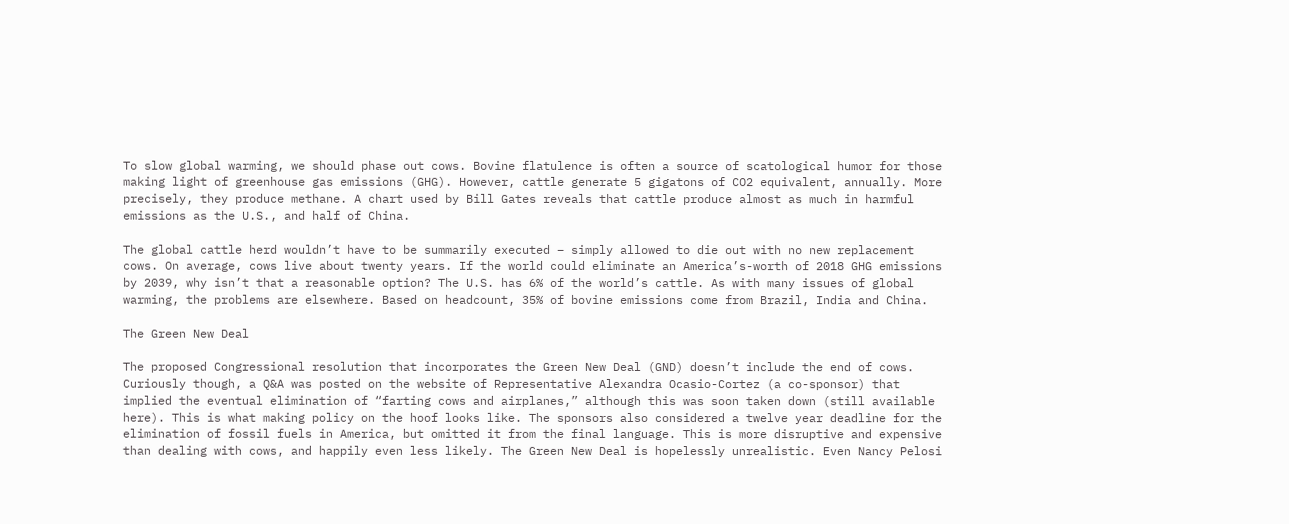To slow global warming, we should phase out cows. Bovine flatulence is often a source of scatological humor for those making light of greenhouse gas emissions (GHG). However, cattle generate 5 gigatons of CO2 equivalent, annually. More precisely, they produce methane. A chart used by Bill Gates reveals that cattle produce almost as much in harmful emissions as the U.S., and half of China.

The global cattle herd wouldn’t have to be summarily executed – simply allowed to die out with no new replacement cows. On average, cows live about twenty years. If the world could eliminate an America’s-worth of 2018 GHG emissions by 2039, why isn’t that a reasonable option? The U.S. has 6% of the world’s cattle. As with many issues of global warming, the problems are elsewhere. Based on headcount, 35% of bovine emissions come from Brazil, India and China.

The Green New Deal

The proposed Congressional resolution that incorporates the Green New Deal (GND) doesn’t include the end of cows. Curiously though, a Q&A was posted on the website of Representative Alexandra Ocasio-Cortez (a co-sponsor) that implied the eventual elimination of “farting cows and airplanes,” although this was soon taken down (still available here). This is what making policy on the hoof looks like. The sponsors also considered a twelve year deadline for the elimination of fossil fuels in America, but omitted it from the final language. This is more disruptive and expensive than dealing with cows, and happily even less likely. The Green New Deal is hopelessly unrealistic. Even Nancy Pelosi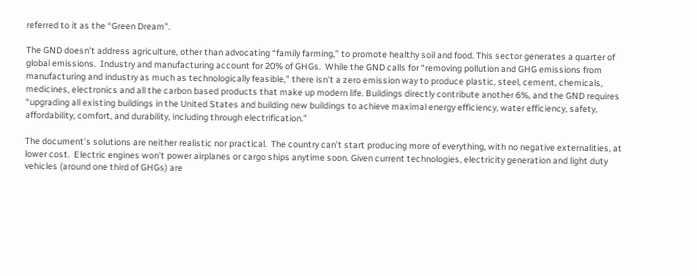referred to it as the “Green Dream”.

The GND doesn’t address agriculture, other than advocating “family farming,” to promote healthy soil and food. This sector generates a quarter of global emissions.  Industry and manufacturing account for 20% of GHGs.  While the GND calls for “removing pollution and GHG emissions from manufacturing and industry as much as technologically feasible,” there isn’t a zero emission way to produce plastic, steel, cement, chemicals, medicines, electronics and all the carbon based products that make up modern life. Buildings directly contribute another 6%, and the GND requires “upgrading all existing buildings in the United States and building new buildings to achieve maximal energy efficiency, water efficiency, safety, affordability, comfort, and durability, including through electrification.”

The document’s solutions are neither realistic nor practical.  The country can’t start producing more of everything, with no negative externalities, at lower cost.  Electric engines won’t power airplanes or cargo ships anytime soon. Given current technologies, electricity generation and light duty vehicles (around one third of GHGs) are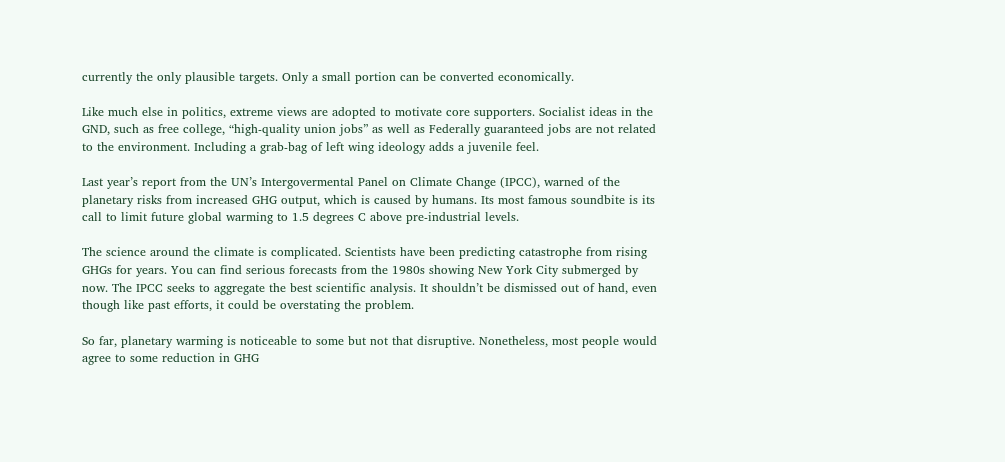currently the only plausible targets. Only a small portion can be converted economically.

Like much else in politics, extreme views are adopted to motivate core supporters. Socialist ideas in the GND, such as free college, “high-quality union jobs” as well as Federally guaranteed jobs are not related to the environment. Including a grab-bag of left wing ideology adds a juvenile feel.

Last year’s report from the UN’s Intergovermental Panel on Climate Change (IPCC), warned of the planetary risks from increased GHG output, which is caused by humans. Its most famous soundbite is its call to limit future global warming to 1.5 degrees C above pre-industrial levels.

The science around the climate is complicated. Scientists have been predicting catastrophe from rising GHGs for years. You can find serious forecasts from the 1980s showing New York City submerged by now. The IPCC seeks to aggregate the best scientific analysis. It shouldn’t be dismissed out of hand, even though like past efforts, it could be overstating the problem.

So far, planetary warming is noticeable to some but not that disruptive. Nonetheless, most people would agree to some reduction in GHG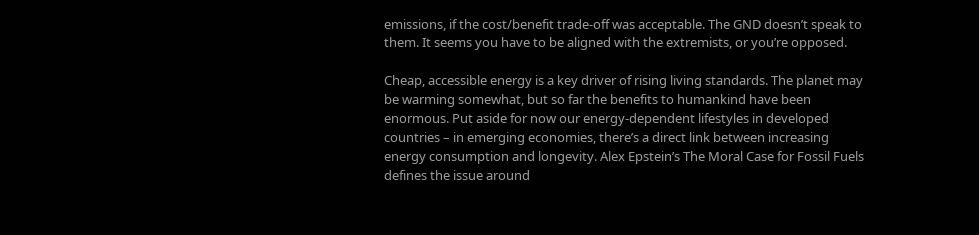emissions, if the cost/benefit trade-off was acceptable. The GND doesn’t speak to them. It seems you have to be aligned with the extremists, or you’re opposed.

Cheap, accessible energy is a key driver of rising living standards. The planet may be warming somewhat, but so far the benefits to humankind have been enormous. Put aside for now our energy-dependent lifestyles in developed countries – in emerging economies, there’s a direct link between increasing energy consumption and longevity. Alex Epstein’s The Moral Case for Fossil Fuels defines the issue around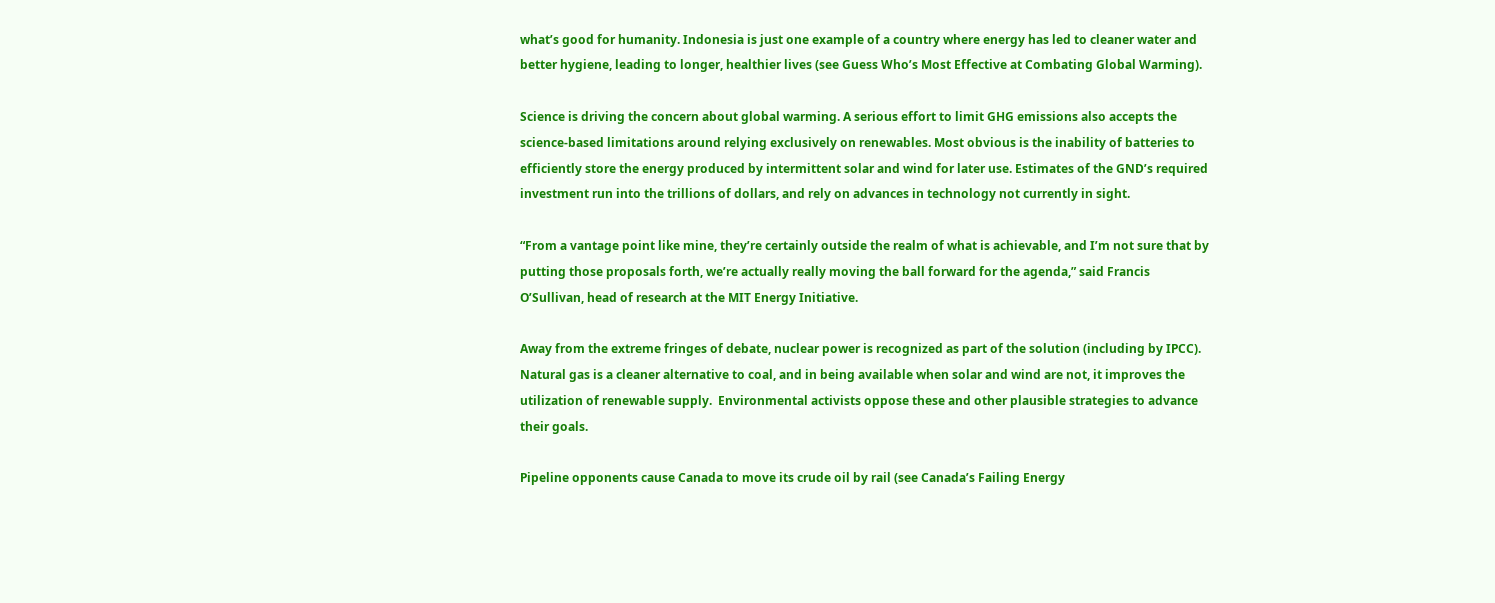what’s good for humanity. Indonesia is just one example of a country where energy has led to cleaner water and better hygiene, leading to longer, healthier lives (see Guess Who’s Most Effective at Combating Global Warming).

Science is driving the concern about global warming. A serious effort to limit GHG emissions also accepts the science-based limitations around relying exclusively on renewables. Most obvious is the inability of batteries to efficiently store the energy produced by intermittent solar and wind for later use. Estimates of the GND’s required investment run into the trillions of dollars, and rely on advances in technology not currently in sight.

“From a vantage point like mine, they’re certainly outside the realm of what is achievable, and I’m not sure that by putting those proposals forth, we’re actually really moving the ball forward for the agenda,” said Francis O’Sullivan, head of research at the MIT Energy Initiative.

Away from the extreme fringes of debate, nuclear power is recognized as part of the solution (including by IPCC). Natural gas is a cleaner alternative to coal, and in being available when solar and wind are not, it improves the utilization of renewable supply.  Environmental activists oppose these and other plausible strategies to advance their goals.

Pipeline opponents cause Canada to move its crude oil by rail (see Canada’s Failing Energy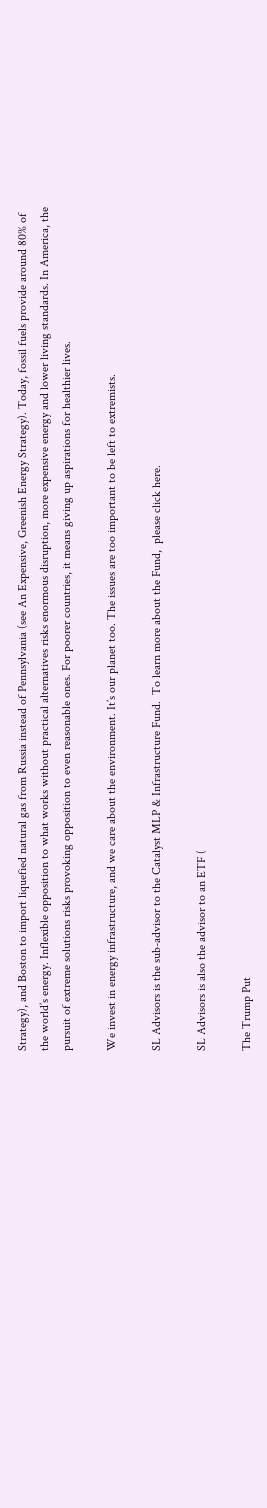Strategy), and Boston to import liquefied natural gas from Russia instead of Pennsylvania (see An Expensive, Greenish Energy Strategy). Today, fossil fuels provide around 80% of the world’s energy. Inflexible opposition to what works without practical alternatives risks enormous disruption, more expensive energy and lower living standards. In America, the pursuit of extreme solutions risks provoking opposition to even reasonable ones. For poorer countries, it means giving up aspirations for healthier lives.

We invest in energy infrastructure, and we care about the environment. It’s our planet too. The issues are too important to be left to extremists.

SL Advisors is the sub-advisor to the Catalyst MLP & Infrastructure Fund.  To learn more about the Fund,  please click here.

SL Advisors is also the advisor to an ETF (

The Trump Put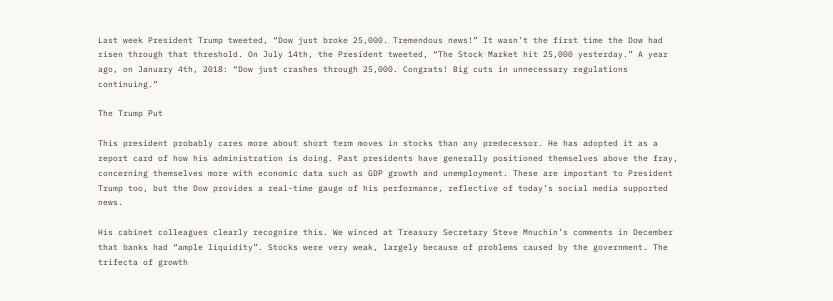Last week President Trump tweeted, “Dow just broke 25,000. Tremendous news!” It wasn’t the first time the Dow had risen through that threshold. On July 14th, the President tweeted, “The Stock Market hit 25,000 yesterday.” A year ago, on January 4th, 2018: “Dow just crashes through 25,000. Congrats! Big cuts in unnecessary regulations continuing.”

The Trump Put

This president probably cares more about short term moves in stocks than any predecessor. He has adopted it as a report card of how his administration is doing. Past presidents have generally positioned themselves above the fray, concerning themselves more with economic data such as GDP growth and unemployment. These are important to President Trump too, but the Dow provides a real-time gauge of his performance, reflective of today’s social media supported news.

His cabinet colleagues clearly recognize this. We winced at Treasury Secretary Steve Mnuchin’s comments in December that banks had “ample liquidity”. Stocks were very weak, largely because of problems caused by the government. The trifecta of growth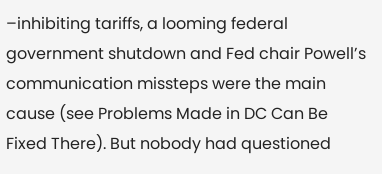–inhibiting tariffs, a looming federal government shutdown and Fed chair Powell’s communication missteps were the main cause (see Problems Made in DC Can Be Fixed There). But nobody had questioned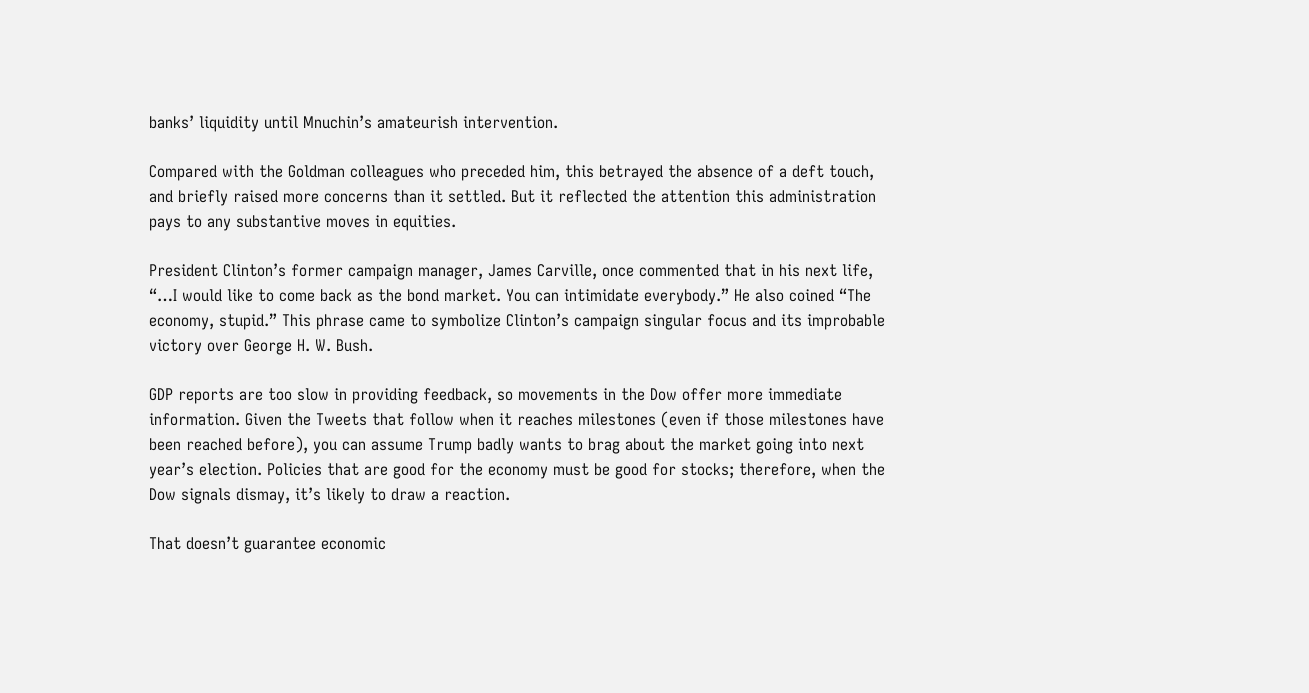banks’ liquidity until Mnuchin’s amateurish intervention.

Compared with the Goldman colleagues who preceded him, this betrayed the absence of a deft touch, and briefly raised more concerns than it settled. But it reflected the attention this administration pays to any substantive moves in equities.

President Clinton’s former campaign manager, James Carville, once commented that in his next life, “…I would like to come back as the bond market. You can intimidate everybody.” He also coined “The economy, stupid.” This phrase came to symbolize Clinton’s campaign singular focus and its improbable victory over George H. W. Bush.

GDP reports are too slow in providing feedback, so movements in the Dow offer more immediate information. Given the Tweets that follow when it reaches milestones (even if those milestones have been reached before), you can assume Trump badly wants to brag about the market going into next year’s election. Policies that are good for the economy must be good for stocks; therefore, when the Dow signals dismay, it’s likely to draw a reaction.

That doesn’t guarantee economic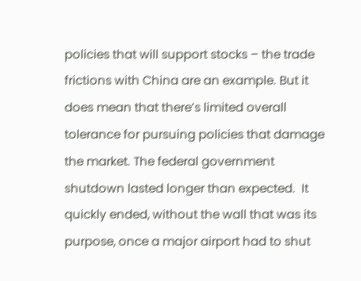policies that will support stocks – the trade frictions with China are an example. But it does mean that there’s limited overall tolerance for pursuing policies that damage the market. The federal government shutdown lasted longer than expected.  It quickly ended, without the wall that was its purpose, once a major airport had to shut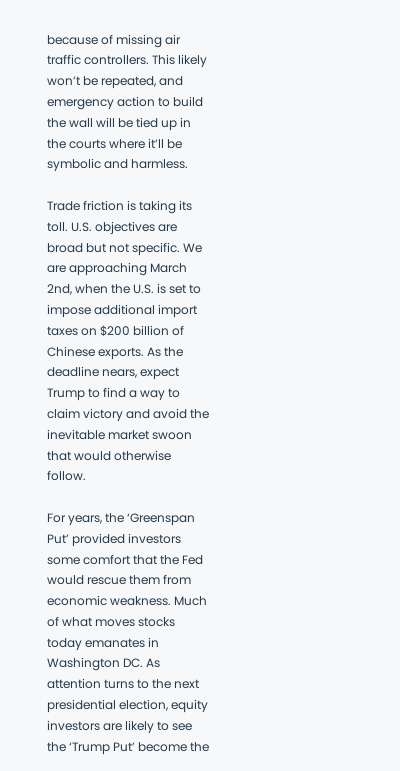because of missing air traffic controllers. This likely won’t be repeated, and emergency action to build the wall will be tied up in the courts where it’ll be symbolic and harmless.

Trade friction is taking its toll. U.S. objectives are broad but not specific. We are approaching March 2nd, when the U.S. is set to impose additional import taxes on $200 billion of Chinese exports. As the deadline nears, expect Trump to find a way to claim victory and avoid the inevitable market swoon that would otherwise follow.

For years, the ‘Greenspan Put’ provided investors some comfort that the Fed would rescue them from economic weakness. Much of what moves stocks today emanates in Washington DC. As attention turns to the next presidential election, equity investors are likely to see the ‘Trump Put’ become the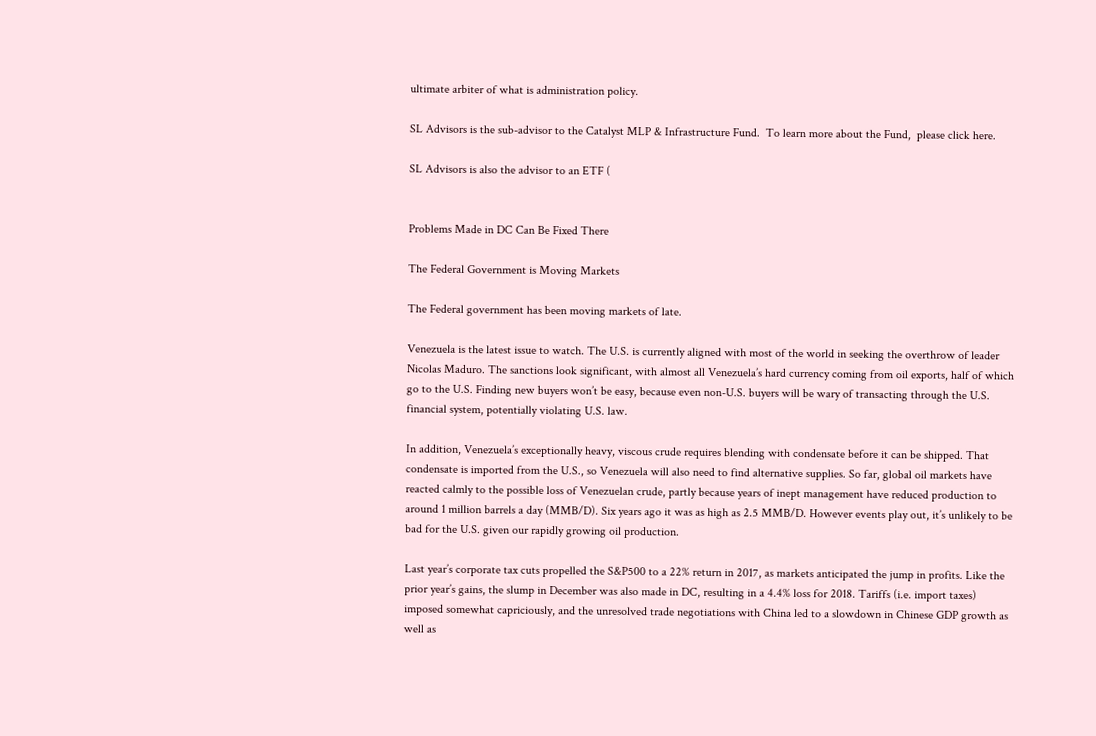ultimate arbiter of what is administration policy.

SL Advisors is the sub-advisor to the Catalyst MLP & Infrastructure Fund.  To learn more about the Fund,  please click here.

SL Advisors is also the advisor to an ETF (


Problems Made in DC Can Be Fixed There

The Federal Government is Moving Markets

The Federal government has been moving markets of late.

Venezuela is the latest issue to watch. The U.S. is currently aligned with most of the world in seeking the overthrow of leader Nicolas Maduro. The sanctions look significant, with almost all Venezuela’s hard currency coming from oil exports, half of which go to the U.S. Finding new buyers won’t be easy, because even non-U.S. buyers will be wary of transacting through the U.S. financial system, potentially violating U.S. law.

In addition, Venezuela’s exceptionally heavy, viscous crude requires blending with condensate before it can be shipped. That condensate is imported from the U.S., so Venezuela will also need to find alternative supplies. So far, global oil markets have reacted calmly to the possible loss of Venezuelan crude, partly because years of inept management have reduced production to around 1 million barrels a day (MMB/D). Six years ago it was as high as 2.5 MMB/D. However events play out, it’s unlikely to be bad for the U.S. given our rapidly growing oil production.

Last year’s corporate tax cuts propelled the S&P500 to a 22% return in 2017, as markets anticipated the jump in profits. Like the prior year’s gains, the slump in December was also made in DC, resulting in a 4.4% loss for 2018. Tariffs (i.e. import taxes) imposed somewhat capriciously, and the unresolved trade negotiations with China led to a slowdown in Chinese GDP growth as well as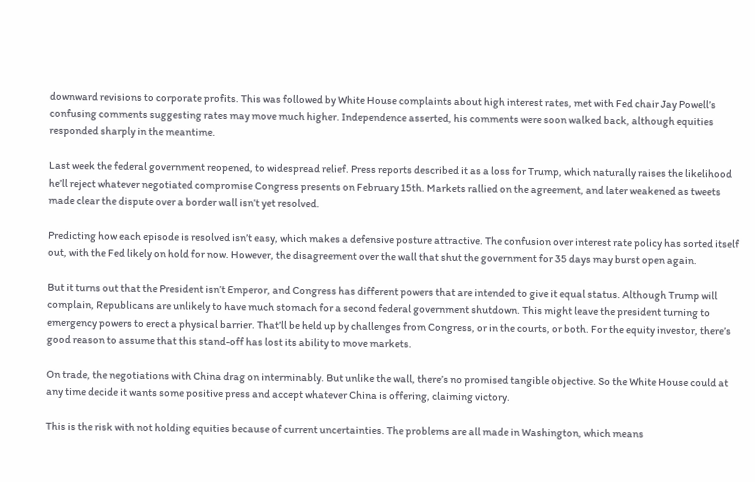downward revisions to corporate profits. This was followed by White House complaints about high interest rates, met with Fed chair Jay Powell’s confusing comments suggesting rates may move much higher. Independence asserted, his comments were soon walked back, although equities responded sharply in the meantime.

Last week the federal government reopened, to widespread relief. Press reports described it as a loss for Trump, which naturally raises the likelihood he’ll reject whatever negotiated compromise Congress presents on February 15th. Markets rallied on the agreement, and later weakened as tweets made clear the dispute over a border wall isn’t yet resolved.

Predicting how each episode is resolved isn’t easy, which makes a defensive posture attractive. The confusion over interest rate policy has sorted itself out, with the Fed likely on hold for now. However, the disagreement over the wall that shut the government for 35 days may burst open again.

But it turns out that the President isn’t Emperor, and Congress has different powers that are intended to give it equal status. Although Trump will complain, Republicans are unlikely to have much stomach for a second federal government shutdown. This might leave the president turning to emergency powers to erect a physical barrier. That’ll be held up by challenges from Congress, or in the courts, or both. For the equity investor, there’s good reason to assume that this stand-off has lost its ability to move markets.

On trade, the negotiations with China drag on interminably. But unlike the wall, there’s no promised tangible objective. So the White House could at any time decide it wants some positive press and accept whatever China is offering, claiming victory.

This is the risk with not holding equities because of current uncertainties. The problems are all made in Washington, which means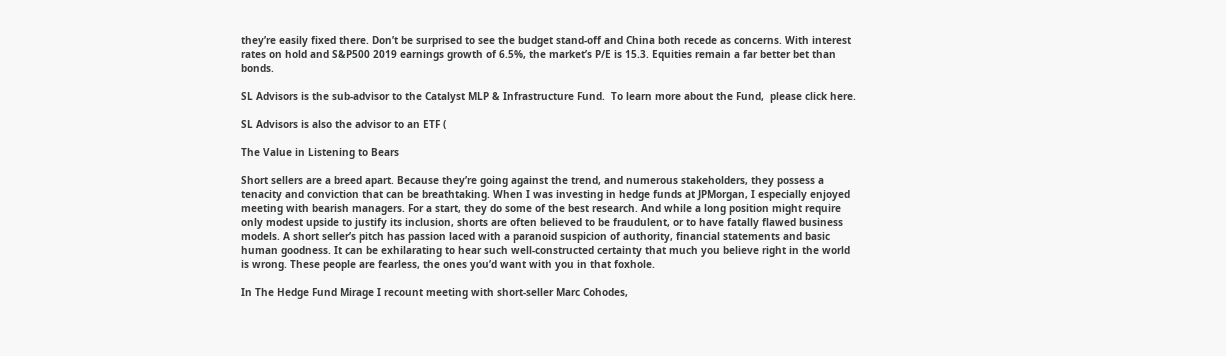they’re easily fixed there. Don’t be surprised to see the budget stand-off and China both recede as concerns. With interest rates on hold and S&P500 2019 earnings growth of 6.5%, the market’s P/E is 15.3. Equities remain a far better bet than bonds.

SL Advisors is the sub-advisor to the Catalyst MLP & Infrastructure Fund.  To learn more about the Fund,  please click here.

SL Advisors is also the advisor to an ETF (

The Value in Listening to Bears

Short sellers are a breed apart. Because they’re going against the trend, and numerous stakeholders, they possess a tenacity and conviction that can be breathtaking. When I was investing in hedge funds at JPMorgan, I especially enjoyed meeting with bearish managers. For a start, they do some of the best research. And while a long position might require only modest upside to justify its inclusion, shorts are often believed to be fraudulent, or to have fatally flawed business models. A short seller’s pitch has passion laced with a paranoid suspicion of authority, financial statements and basic human goodness. It can be exhilarating to hear such well-constructed certainty that much you believe right in the world is wrong. These people are fearless, the ones you’d want with you in that foxhole.

In The Hedge Fund Mirage I recount meeting with short-seller Marc Cohodes,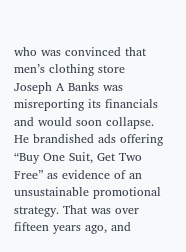who was convinced that men’s clothing store Joseph A Banks was misreporting its financials and would soon collapse. He brandished ads offering “Buy One Suit, Get Two Free” as evidence of an unsustainable promotional strategy. That was over fifteen years ago, and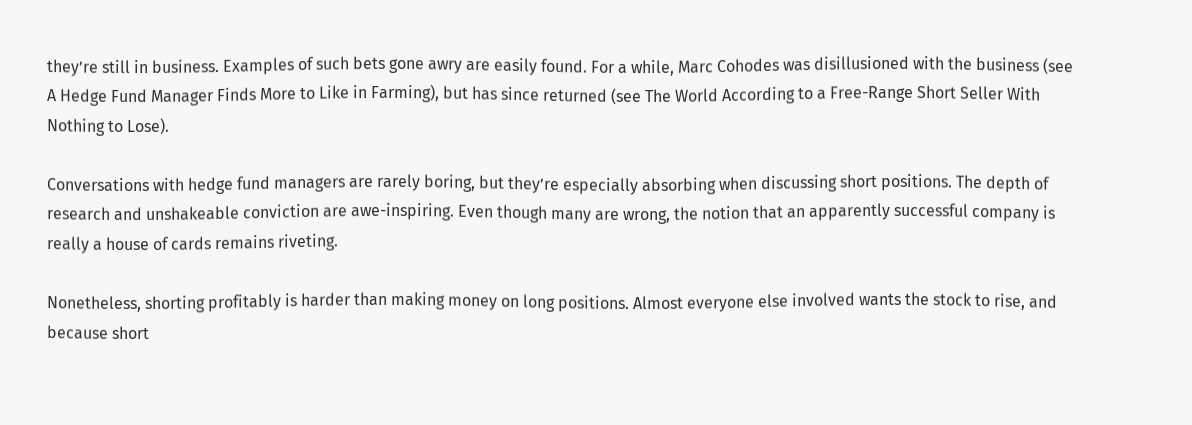they’re still in business. Examples of such bets gone awry are easily found. For a while, Marc Cohodes was disillusioned with the business (see A Hedge Fund Manager Finds More to Like in Farming), but has since returned (see The World According to a Free-Range Short Seller With Nothing to Lose).

Conversations with hedge fund managers are rarely boring, but they’re especially absorbing when discussing short positions. The depth of research and unshakeable conviction are awe-inspiring. Even though many are wrong, the notion that an apparently successful company is really a house of cards remains riveting.

Nonetheless, shorting profitably is harder than making money on long positions. Almost everyone else involved wants the stock to rise, and because short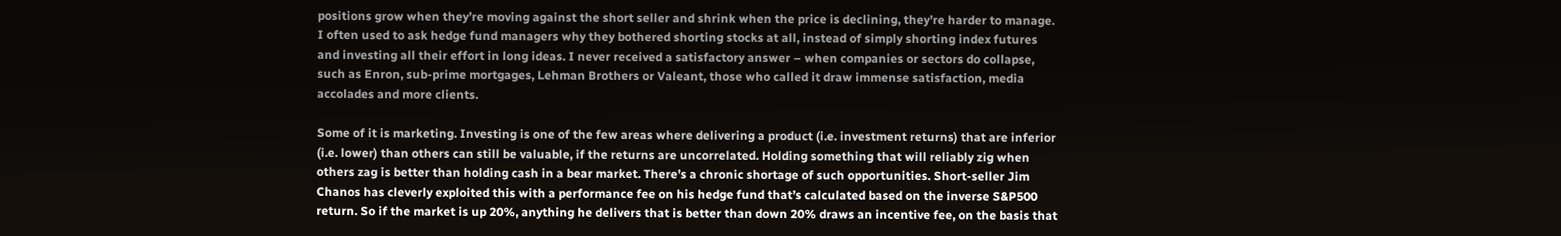positions grow when they’re moving against the short seller and shrink when the price is declining, they’re harder to manage. I often used to ask hedge fund managers why they bothered shorting stocks at all, instead of simply shorting index futures and investing all their effort in long ideas. I never received a satisfactory answer – when companies or sectors do collapse, such as Enron, sub-prime mortgages, Lehman Brothers or Valeant, those who called it draw immense satisfaction, media accolades and more clients.

Some of it is marketing. Investing is one of the few areas where delivering a product (i.e. investment returns) that are inferior (i.e. lower) than others can still be valuable, if the returns are uncorrelated. Holding something that will reliably zig when others zag is better than holding cash in a bear market. There’s a chronic shortage of such opportunities. Short-seller Jim Chanos has cleverly exploited this with a performance fee on his hedge fund that’s calculated based on the inverse S&P500 return. So if the market is up 20%, anything he delivers that is better than down 20% draws an incentive fee, on the basis that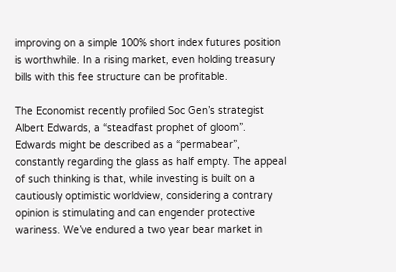improving on a simple 100% short index futures position is worthwhile. In a rising market, even holding treasury bills with this fee structure can be profitable.

The Economist recently profiled Soc Gen’s strategist Albert Edwards, a “steadfast prophet of gloom”. Edwards might be described as a “permabear”, constantly regarding the glass as half empty. The appeal of such thinking is that, while investing is built on a cautiously optimistic worldview, considering a contrary opinion is stimulating and can engender protective wariness. We’ve endured a two year bear market in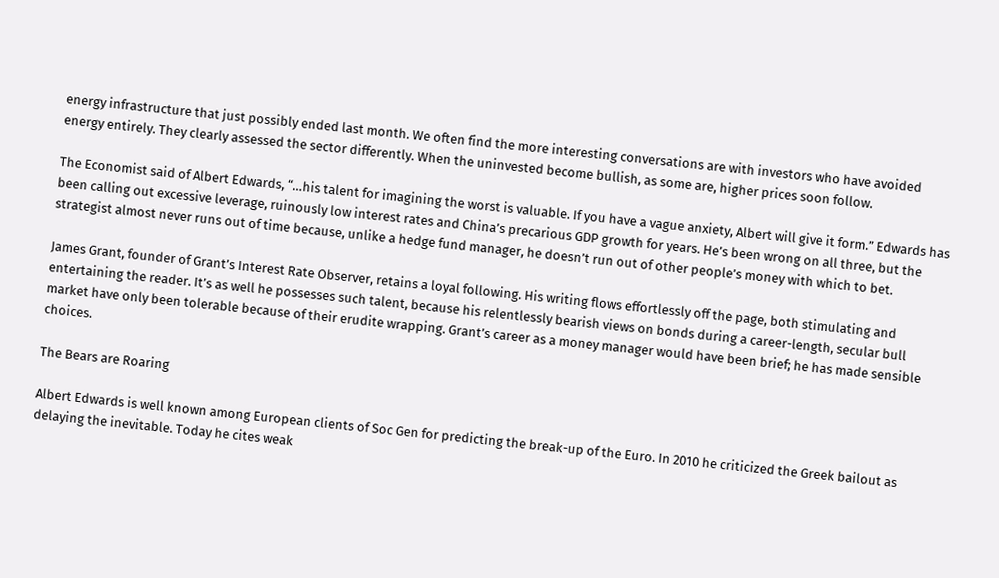energy infrastructure that just possibly ended last month. We often find the more interesting conversations are with investors who have avoided energy entirely. They clearly assessed the sector differently. When the uninvested become bullish, as some are, higher prices soon follow.

The Economist said of Albert Edwards, “…his talent for imagining the worst is valuable. If you have a vague anxiety, Albert will give it form.” Edwards has been calling out excessive leverage, ruinously low interest rates and China’s precarious GDP growth for years. He’s been wrong on all three, but the strategist almost never runs out of time because, unlike a hedge fund manager, he doesn’t run out of other people’s money with which to bet.

James Grant, founder of Grant’s Interest Rate Observer, retains a loyal following. His writing flows effortlessly off the page, both stimulating and entertaining the reader. It’s as well he possesses such talent, because his relentlessly bearish views on bonds during a career-length, secular bull market have only been tolerable because of their erudite wrapping. Grant’s career as a money manager would have been brief; he has made sensible choices.

The Bears are Roaring

Albert Edwards is well known among European clients of Soc Gen for predicting the break-up of the Euro. In 2010 he criticized the Greek bailout as delaying the inevitable. Today he cites weak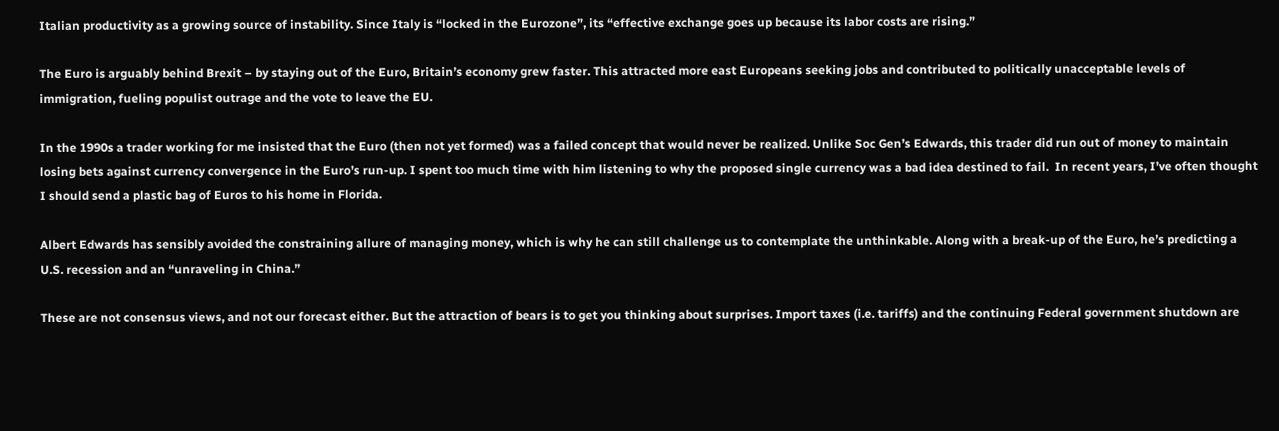Italian productivity as a growing source of instability. Since Italy is “locked in the Eurozone”, its “effective exchange goes up because its labor costs are rising.”

The Euro is arguably behind Brexit – by staying out of the Euro, Britain’s economy grew faster. This attracted more east Europeans seeking jobs and contributed to politically unacceptable levels of immigration, fueling populist outrage and the vote to leave the EU.

In the 1990s a trader working for me insisted that the Euro (then not yet formed) was a failed concept that would never be realized. Unlike Soc Gen’s Edwards, this trader did run out of money to maintain losing bets against currency convergence in the Euro’s run-up. I spent too much time with him listening to why the proposed single currency was a bad idea destined to fail.  In recent years, I’ve often thought I should send a plastic bag of Euros to his home in Florida.

Albert Edwards has sensibly avoided the constraining allure of managing money, which is why he can still challenge us to contemplate the unthinkable. Along with a break-up of the Euro, he’s predicting a U.S. recession and an “unraveling in China.”

These are not consensus views, and not our forecast either. But the attraction of bears is to get you thinking about surprises. Import taxes (i.e. tariffs) and the continuing Federal government shutdown are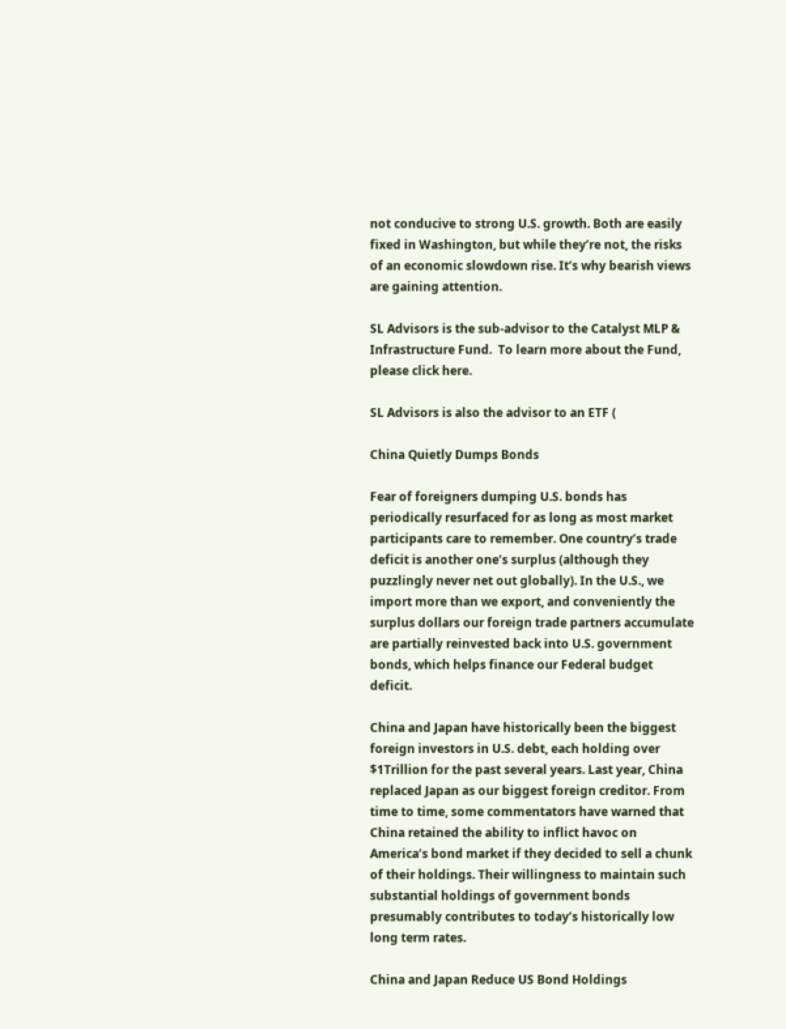not conducive to strong U.S. growth. Both are easily fixed in Washington, but while they’re not, the risks of an economic slowdown rise. It’s why bearish views are gaining attention.

SL Advisors is the sub-advisor to the Catalyst MLP & Infrastructure Fund.  To learn more about the Fund,  please click here.

SL Advisors is also the advisor to an ETF (

China Quietly Dumps Bonds

Fear of foreigners dumping U.S. bonds has periodically resurfaced for as long as most market participants care to remember. One country’s trade deficit is another one’s surplus (although they puzzlingly never net out globally). In the U.S., we import more than we export, and conveniently the surplus dollars our foreign trade partners accumulate are partially reinvested back into U.S. government bonds, which helps finance our Federal budget deficit.

China and Japan have historically been the biggest foreign investors in U.S. debt, each holding over $1Trillion for the past several years. Last year, China replaced Japan as our biggest foreign creditor. From time to time, some commentators have warned that China retained the ability to inflict havoc on America’s bond market if they decided to sell a chunk of their holdings. Their willingness to maintain such substantial holdings of government bonds presumably contributes to today’s historically low long term rates.

China and Japan Reduce US Bond Holdings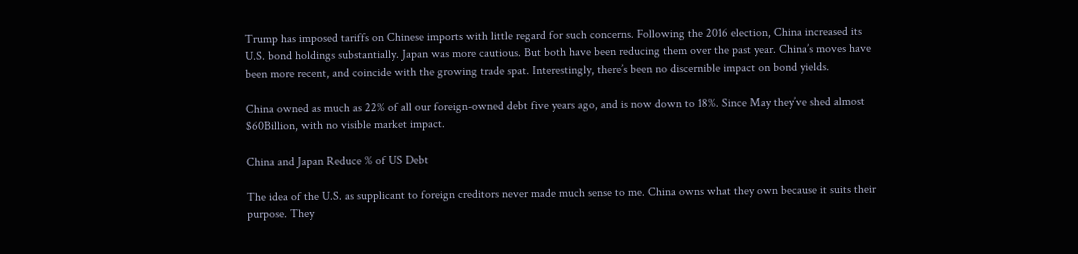Trump has imposed tariffs on Chinese imports with little regard for such concerns. Following the 2016 election, China increased its U.S. bond holdings substantially. Japan was more cautious. But both have been reducing them over the past year. China’s moves have been more recent, and coincide with the growing trade spat. Interestingly, there’s been no discernible impact on bond yields.

China owned as much as 22% of all our foreign-owned debt five years ago, and is now down to 18%. Since May they’ve shed almost $60Billion, with no visible market impact.

China and Japan Reduce % of US Debt

The idea of the U.S. as supplicant to foreign creditors never made much sense to me. China owns what they own because it suits their purpose. They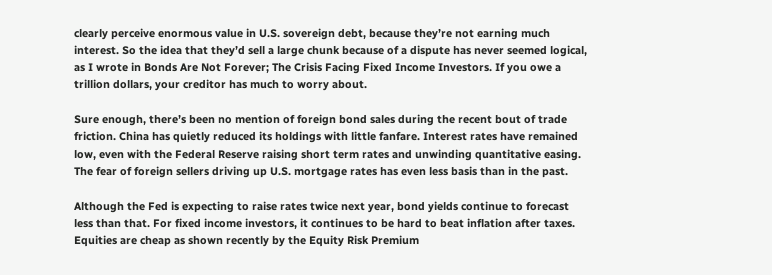clearly perceive enormous value in U.S. sovereign debt, because they’re not earning much interest. So the idea that they’d sell a large chunk because of a dispute has never seemed logical, as I wrote in Bonds Are Not Forever; The Crisis Facing Fixed Income Investors. If you owe a trillion dollars, your creditor has much to worry about.

Sure enough, there’s been no mention of foreign bond sales during the recent bout of trade friction. China has quietly reduced its holdings with little fanfare. Interest rates have remained low, even with the Federal Reserve raising short term rates and unwinding quantitative easing. The fear of foreign sellers driving up U.S. mortgage rates has even less basis than in the past.

Although the Fed is expecting to raise rates twice next year, bond yields continue to forecast less than that. For fixed income investors, it continues to be hard to beat inflation after taxes. Equities are cheap as shown recently by the Equity Risk Premium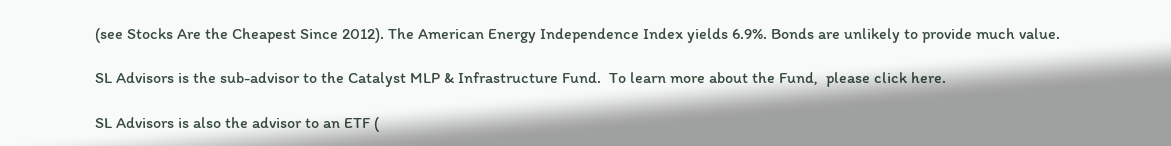(see Stocks Are the Cheapest Since 2012). The American Energy Independence Index yields 6.9%. Bonds are unlikely to provide much value.

SL Advisors is the sub-advisor to the Catalyst MLP & Infrastructure Fund.  To learn more about the Fund,  please click here.

SL Advisors is also the advisor to an ETF (